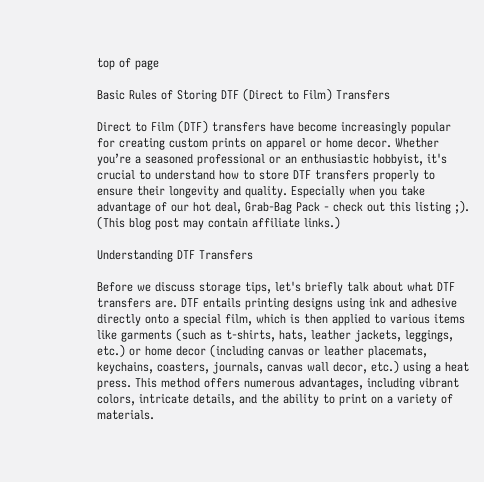top of page

Basic Rules of Storing DTF (Direct to Film) Transfers

Direct to Film (DTF) transfers have become increasingly popular for creating custom prints on apparel or home decor. Whether you’re a seasoned professional or an enthusiastic hobbyist, it's crucial to understand how to store DTF transfers properly to ensure their longevity and quality. Especially when you take advantage of our hot deal, Grab-Bag Pack - check out this listing ;). (This blog post may contain affiliate links.)

Understanding DTF Transfers

Before we discuss storage tips, let's briefly talk about what DTF transfers are. DTF entails printing designs using ink and adhesive directly onto a special film, which is then applied to various items like garments (such as t-shirts, hats, leather jackets, leggings, etc.) or home decor (including canvas or leather placemats, keychains, coasters, journals, canvas wall decor, etc.) using a heat press. This method offers numerous advantages, including vibrant colors, intricate details, and the ability to print on a variety of materials.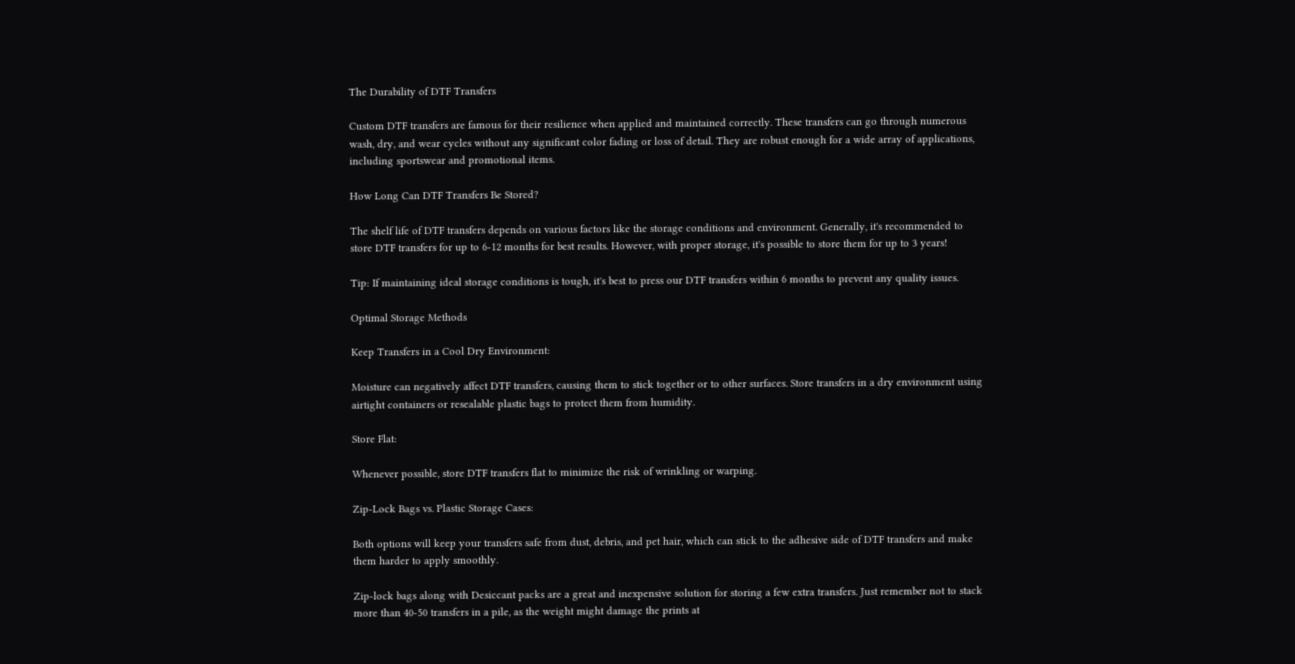The Durability of DTF Transfers

Custom DTF transfers are famous for their resilience when applied and maintained correctly. These transfers can go through numerous wash, dry, and wear cycles without any significant color fading or loss of detail. They are robust enough for a wide array of applications, including sportswear and promotional items.

How Long Can DTF Transfers Be Stored?

The shelf life of DTF transfers depends on various factors like the storage conditions and environment. Generally, it's recommended to store DTF transfers for up to 6-12 months for best results. However, with proper storage, it's possible to store them for up to 3 years!

Tip: If maintaining ideal storage conditions is tough, it's best to press our DTF transfers within 6 months to prevent any quality issues.

Optimal Storage Methods

Keep Transfers in a Cool Dry Environment:

Moisture can negatively affect DTF transfers, causing them to stick together or to other surfaces. Store transfers in a dry environment using airtight containers or resealable plastic bags to protect them from humidity.

Store Flat:

Whenever possible, store DTF transfers flat to minimize the risk of wrinkling or warping.

Zip-Lock Bags vs. Plastic Storage Cases:

Both options will keep your transfers safe from dust, debris, and pet hair, which can stick to the adhesive side of DTF transfers and make them harder to apply smoothly.

Zip-lock bags along with Desiccant packs are a great and inexpensive solution for storing a few extra transfers. Just remember not to stack more than 40-50 transfers in a pile, as the weight might damage the prints at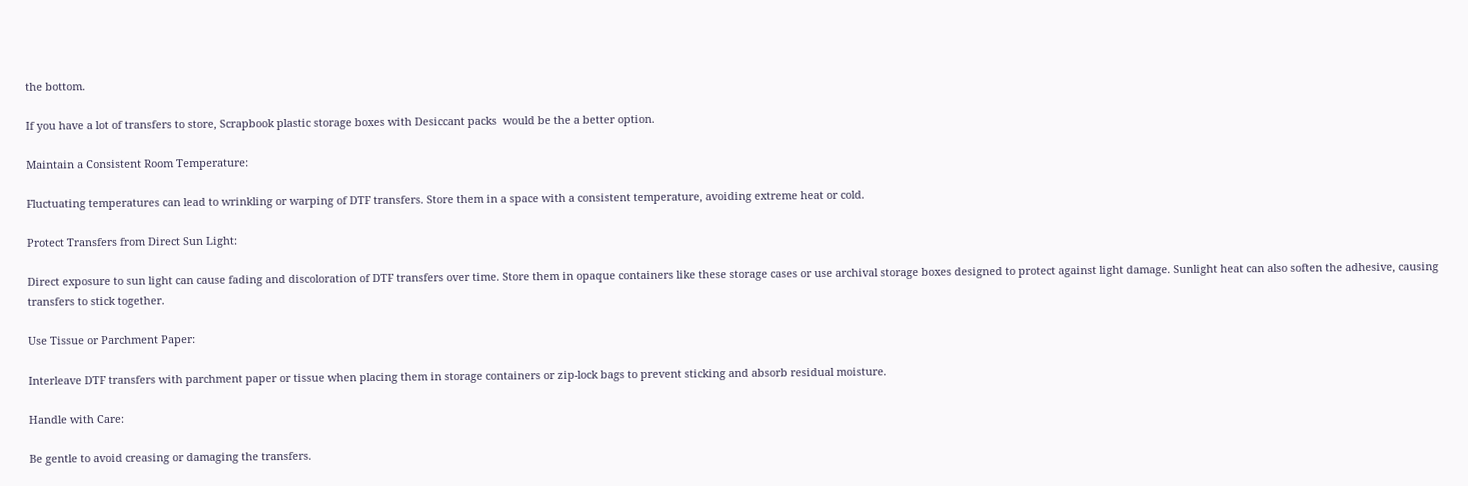the bottom.

If you have a lot of transfers to store, Scrapbook plastic storage boxes with Desiccant packs  would be the a better option.

Maintain a Consistent Room Temperature:

Fluctuating temperatures can lead to wrinkling or warping of DTF transfers. Store them in a space with a consistent temperature, avoiding extreme heat or cold.

Protect Transfers from Direct Sun Light:

Direct exposure to sun light can cause fading and discoloration of DTF transfers over time. Store them in opaque containers like these storage cases or use archival storage boxes designed to protect against light damage. Sunlight heat can also soften the adhesive, causing transfers to stick together.

Use Tissue or Parchment Paper:

Interleave DTF transfers with parchment paper or tissue when placing them in storage containers or zip-lock bags to prevent sticking and absorb residual moisture.

Handle with Care:

Be gentle to avoid creasing or damaging the transfers.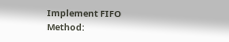Implement FIFO Method: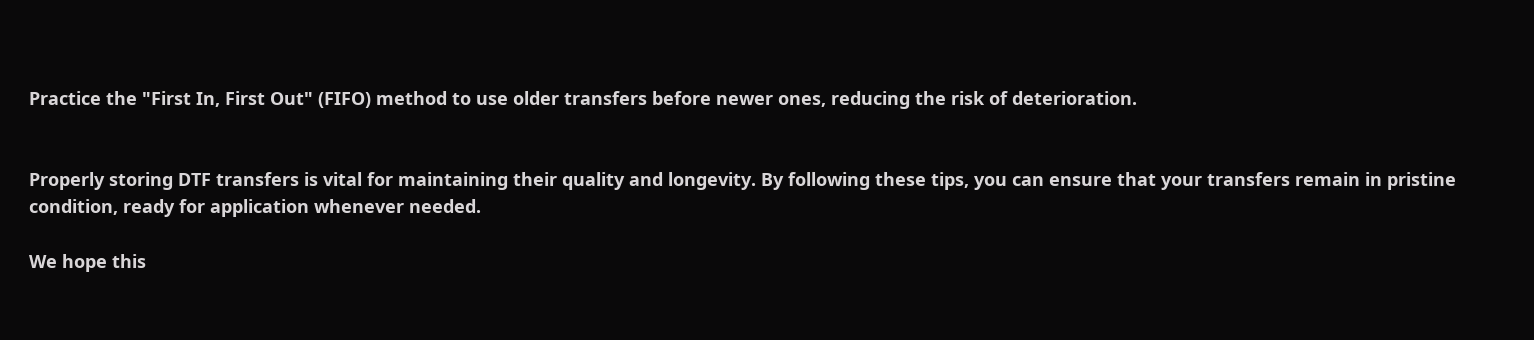Practice the "First In, First Out" (FIFO) method to use older transfers before newer ones, reducing the risk of deterioration.


Properly storing DTF transfers is vital for maintaining their quality and longevity. By following these tips, you can ensure that your transfers remain in pristine condition, ready for application whenever needed.

We hope this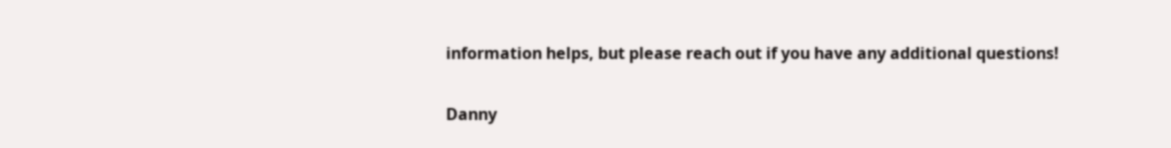information helps, but please reach out if you have any additional questions!

Danny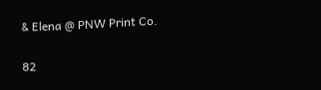& Elena @ PNW Print Co.

82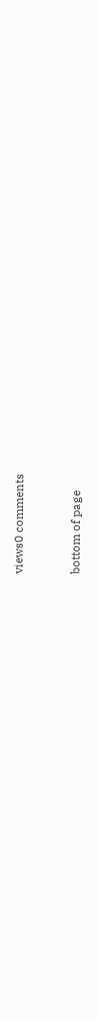views0 comments


bottom of page